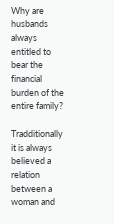Why are husbands always entitled to bear the financial burden of the entire family?

Tradditionally it is always believed a relation between a woman and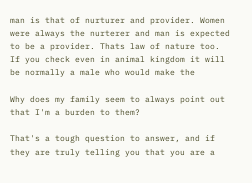man is that of nurturer and provider. Women were always the nurterer and man is expected to be a provider. Thats law of nature too. If you check even in animal kingdom it will be normally a male who would make the

Why does my family seem to always point out that I'm a burden to them?

That's a tough question to answer, and if they are truly telling you that you are a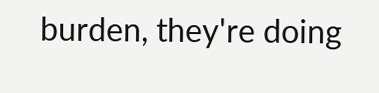burden, they're doing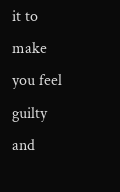it to make you feel guilty and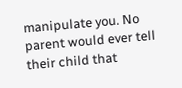manipulate you. No parent would ever tell their child that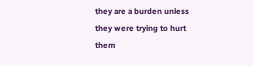they are a burden unless they were trying to hurt them